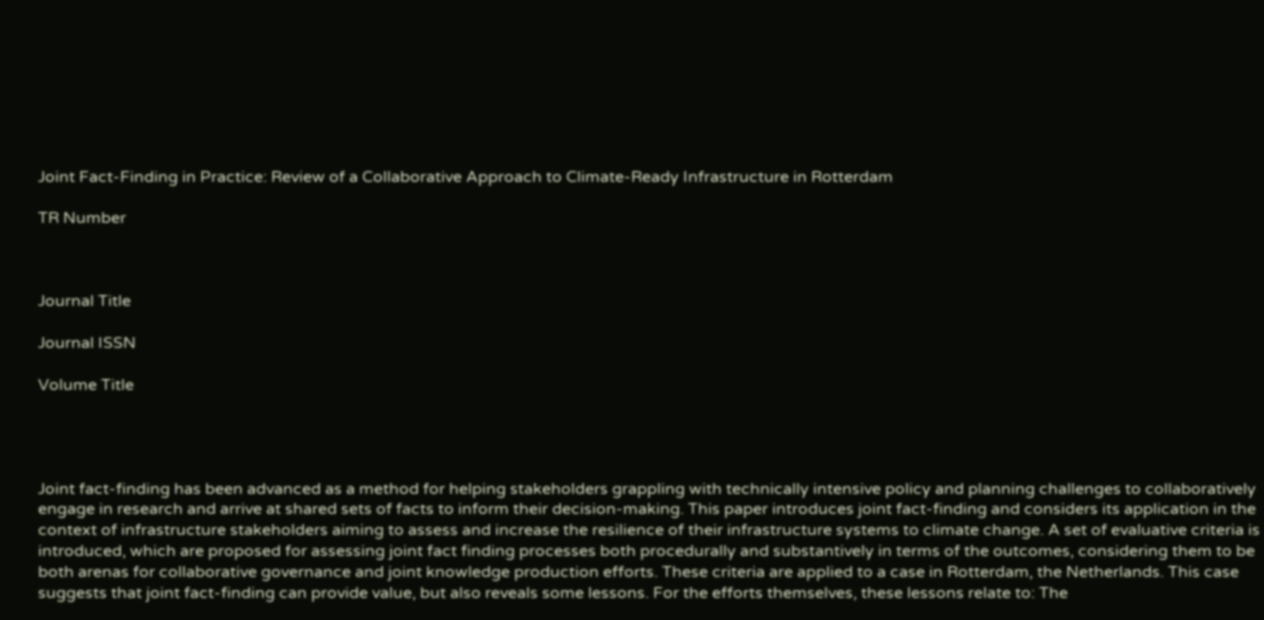Joint Fact-Finding in Practice: Review of a Collaborative Approach to Climate-Ready Infrastructure in Rotterdam

TR Number



Journal Title

Journal ISSN

Volume Title




Joint fact-finding has been advanced as a method for helping stakeholders grappling with technically intensive policy and planning challenges to collaboratively engage in research and arrive at shared sets of facts to inform their decision-making. This paper introduces joint fact-finding and considers its application in the context of infrastructure stakeholders aiming to assess and increase the resilience of their infrastructure systems to climate change. A set of evaluative criteria is introduced, which are proposed for assessing joint fact finding processes both procedurally and substantively in terms of the outcomes, considering them to be both arenas for collaborative governance and joint knowledge production efforts. These criteria are applied to a case in Rotterdam, the Netherlands. This case suggests that joint fact-finding can provide value, but also reveals some lessons. For the efforts themselves, these lessons relate to: The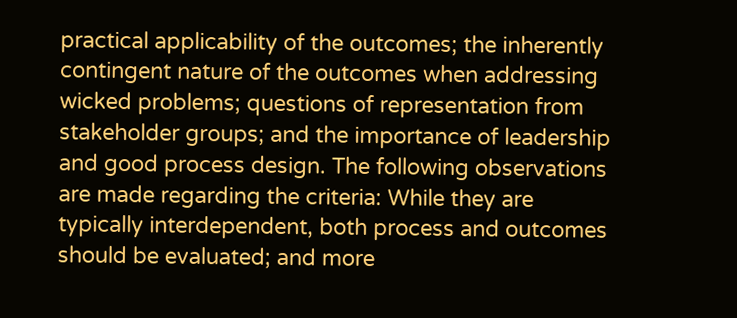practical applicability of the outcomes; the inherently contingent nature of the outcomes when addressing wicked problems; questions of representation from stakeholder groups; and the importance of leadership and good process design. The following observations are made regarding the criteria: While they are typically interdependent, both process and outcomes should be evaluated; and more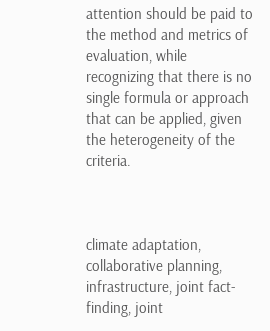attention should be paid to the method and metrics of evaluation, while recognizing that there is no single formula or approach that can be applied, given the heterogeneity of the criteria.



climate adaptation, collaborative planning, infrastructure, joint fact-finding, joint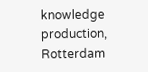knowledge production, Rotterdam